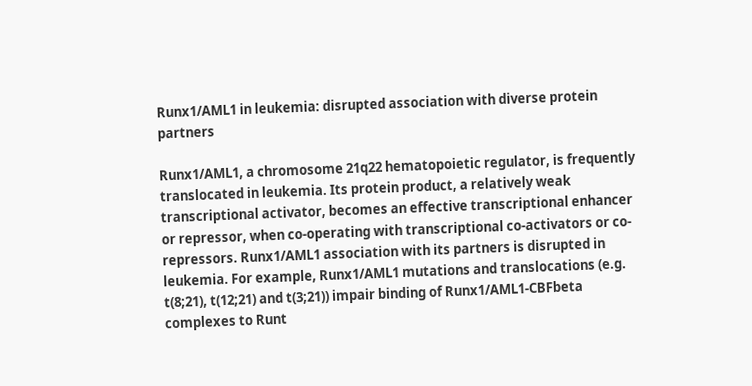Runx1/AML1 in leukemia: disrupted association with diverse protein partners

Runx1/AML1, a chromosome 21q22 hematopoietic regulator, is frequently translocated in leukemia. Its protein product, a relatively weak transcriptional activator, becomes an effective transcriptional enhancer or repressor, when co-operating with transcriptional co-activators or co-repressors. Runx1/AML1 association with its partners is disrupted in leukemia. For example, Runx1/AML1 mutations and translocations (e.g. t(8;21), t(12;21) and t(3;21)) impair binding of Runx1/AML1-CBFbeta complexes to Runt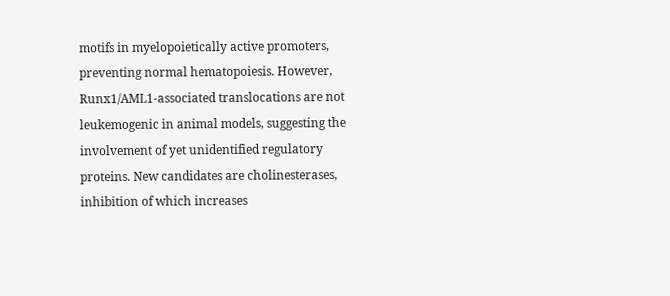motifs in myelopoietically active promoters, preventing normal hematopoiesis. However, Runx1/AML1-associated translocations are not leukemogenic in animal models, suggesting the involvement of yet unidentified regulatory proteins. New candidates are cholinesterases, inhibition of which increases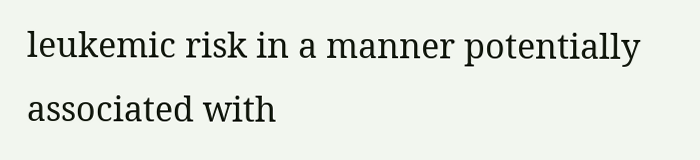leukemic risk in a manner potentially associated with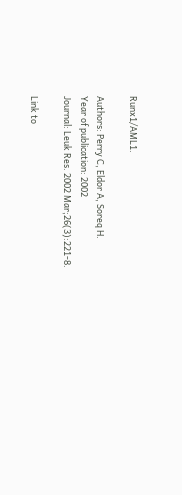Runx1/AML1.

Authors: Perry C, Eldor A, Soreq H.
Year of publication: 2002
Journal: Leuk Res. 2002 Mar;26(3):221-8.

Link to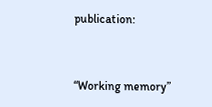publication:


“Working memory”